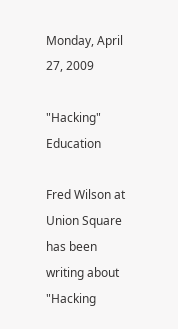Monday, April 27, 2009

"Hacking" Education

Fred Wilson at Union Square has been writing about "Hacking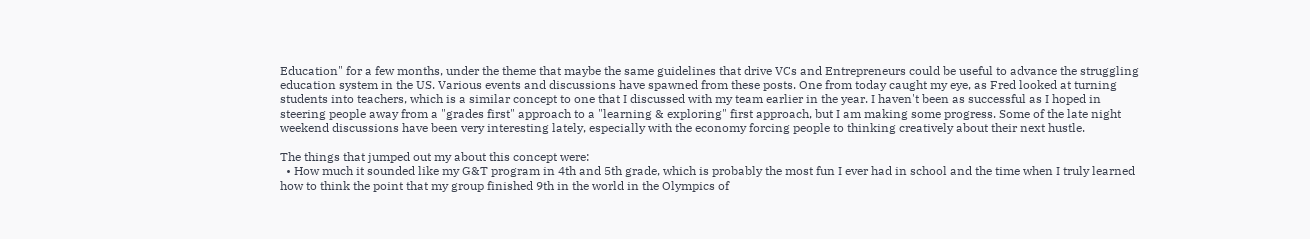Education" for a few months, under the theme that maybe the same guidelines that drive VCs and Entrepreneurs could be useful to advance the struggling education system in the US. Various events and discussions have spawned from these posts. One from today caught my eye, as Fred looked at turning students into teachers, which is a similar concept to one that I discussed with my team earlier in the year. I haven't been as successful as I hoped in steering people away from a "grades first" approach to a "learning & exploring" first approach, but I am making some progress. Some of the late night weekend discussions have been very interesting lately, especially with the economy forcing people to thinking creatively about their next hustle.

The things that jumped out my about this concept were:
  • How much it sounded like my G&T program in 4th and 5th grade, which is probably the most fun I ever had in school and the time when I truly learned how to think the point that my group finished 9th in the world in the Olympics of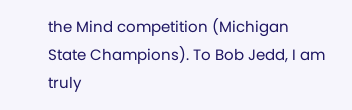the Mind competition (Michigan State Champions). To Bob Jedd, I am truly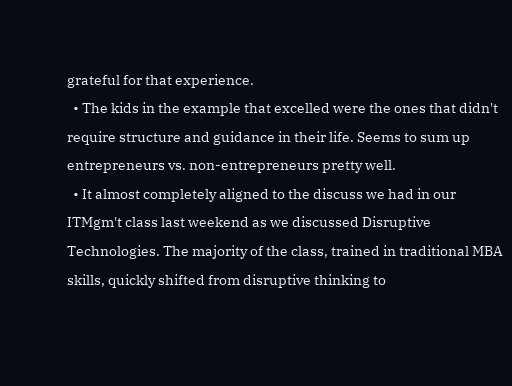grateful for that experience.
  • The kids in the example that excelled were the ones that didn't require structure and guidance in their life. Seems to sum up entrepreneurs vs. non-entrepreneurs pretty well.
  • It almost completely aligned to the discuss we had in our ITMgm't class last weekend as we discussed Disruptive Technologies. The majority of the class, trained in traditional MBA skills, quickly shifted from disruptive thinking to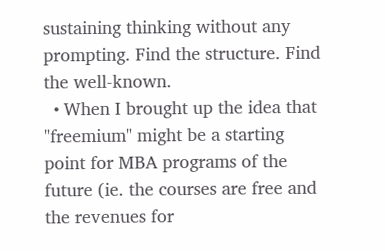sustaining thinking without any prompting. Find the structure. Find the well-known.
  • When I brought up the idea that "freemium" might be a starting point for MBA programs of the future (ie. the courses are free and the revenues for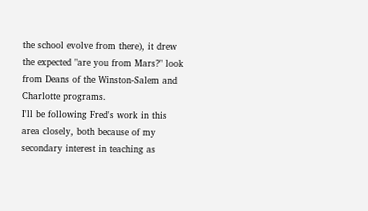the school evolve from there), it drew the expected "are you from Mars?" look from Deans of the Winston-Salem and Charlotte programs.
I'll be following Fred's work in this area closely, both because of my secondary interest in teaching as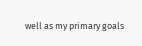well as my primary goals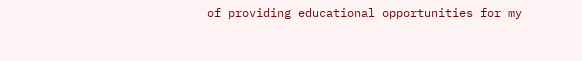of providing educational opportunities for my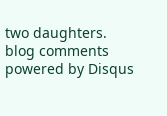two daughters.
blog comments powered by Disqus